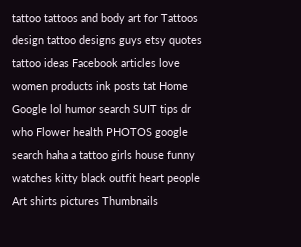tattoo tattoos and body art for Tattoos design tattoo designs guys etsy quotes tattoo ideas Facebook articles love women products ink posts tat Home Google lol humor search SUIT tips dr who Flower health PHOTOS google search haha a tattoo girls house funny watches kitty black outfit heart people Art shirts pictures Thumbnails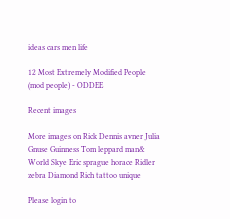ideas cars men life

12 Most Extremely Modified People (mod people) - ODDEE

Recent images

More images on Rick Dennis avner Julia Gnuse Guinness Tom leppard man& World Skye Eric sprague horace Ridler zebra Diamond Rich tattoo unique

Please login to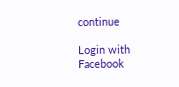continue

Login with Facebook